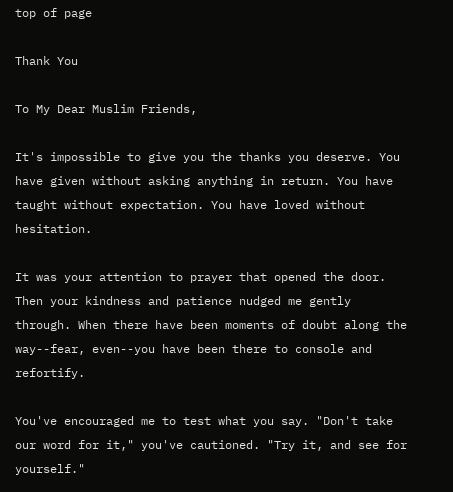top of page

Thank You

To My Dear Muslim Friends,

It's impossible to give you the thanks you deserve. You have given without asking anything in return. You have taught without expectation. You have loved without hesitation.

It was your attention to prayer that opened the door. Then your kindness and patience nudged me gently through. When there have been moments of doubt along the way--fear, even--you have been there to console and refortify.

You've encouraged me to test what you say. "Don't take our word for it," you've cautioned. "Try it, and see for yourself."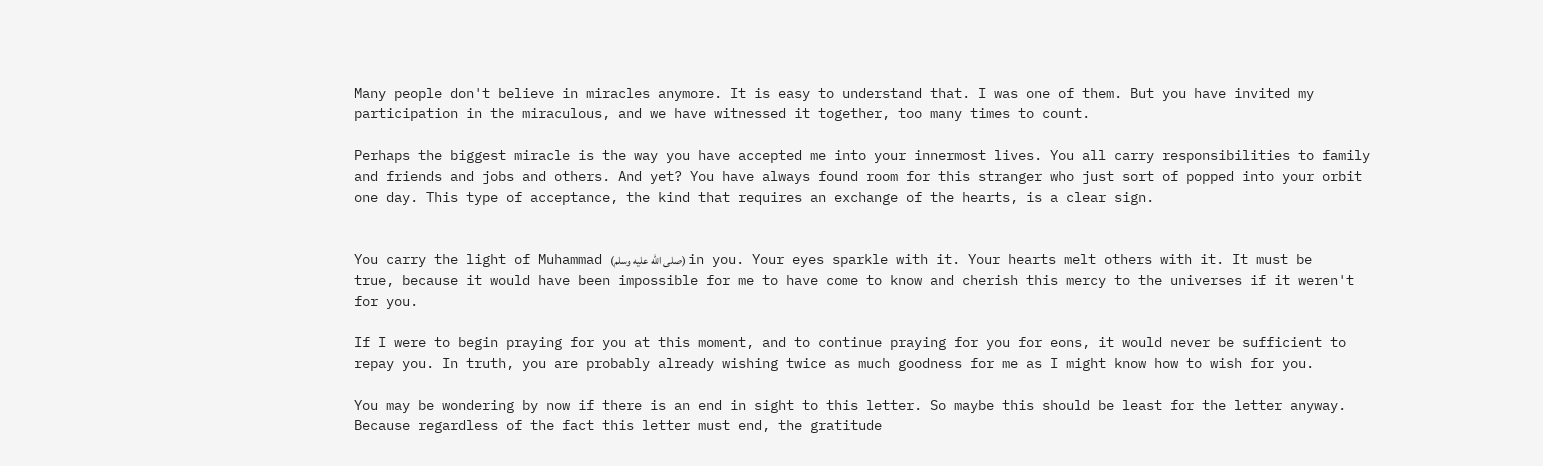Many people don't believe in miracles anymore. It is easy to understand that. I was one of them. But you have invited my participation in the miraculous, and we have witnessed it together, too many times to count.

Perhaps the biggest miracle is the way you have accepted me into your innermost lives. You all carry responsibilities to family and friends and jobs and others. And yet? You have always found room for this stranger who just sort of popped into your orbit one day. This type of acceptance, the kind that requires an exchange of the hearts, is a clear sign.


You carry the light of Muhammad (صلى الله عليه وسلم) in you. Your eyes sparkle with it. Your hearts melt others with it. It must be true, because it would have been impossible for me to have come to know and cherish this mercy to the universes if it weren't for you.

If I were to begin praying for you at this moment, and to continue praying for you for eons, it would never be sufficient to repay you. In truth, you are probably already wishing twice as much goodness for me as I might know how to wish for you.

You may be wondering by now if there is an end in sight to this letter. So maybe this should be least for the letter anyway. Because regardless of the fact this letter must end, the gratitude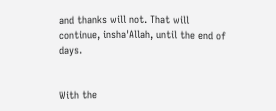and thanks will not. That will continue, insha'Allah, until the end of days.


With the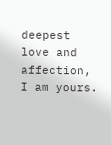deepest love and affection, I am yours.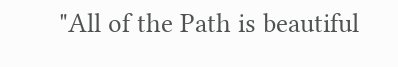"All of the Path is beautiful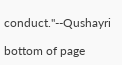conduct."--Qushayri

bottom of page